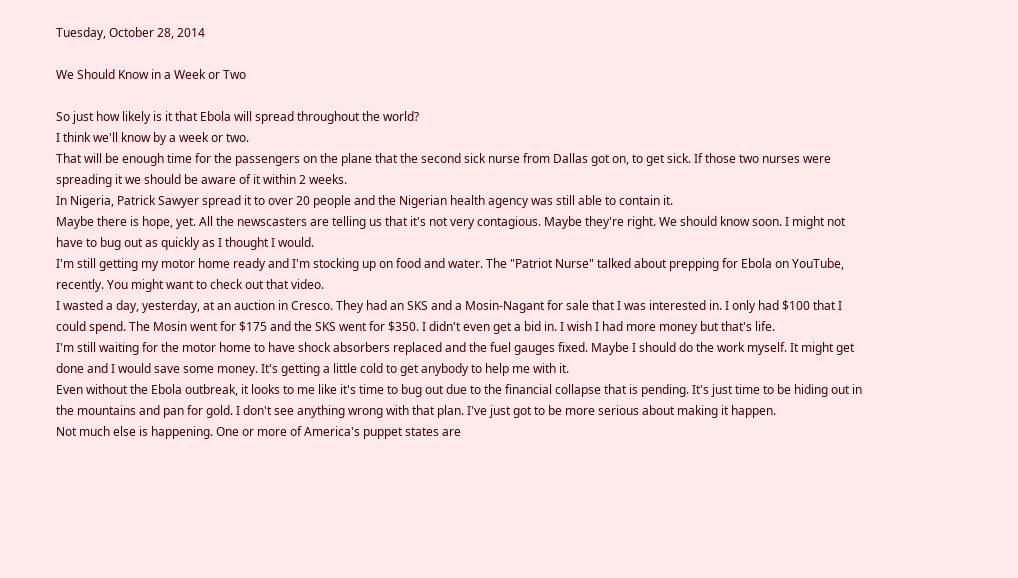Tuesday, October 28, 2014

We Should Know in a Week or Two

So just how likely is it that Ebola will spread throughout the world?
I think we'll know by a week or two.
That will be enough time for the passengers on the plane that the second sick nurse from Dallas got on, to get sick. If those two nurses were spreading it we should be aware of it within 2 weeks.
In Nigeria, Patrick Sawyer spread it to over 20 people and the Nigerian health agency was still able to contain it.
Maybe there is hope, yet. All the newscasters are telling us that it's not very contagious. Maybe they're right. We should know soon. I might not have to bug out as quickly as I thought I would.
I'm still getting my motor home ready and I'm stocking up on food and water. The "Patriot Nurse" talked about prepping for Ebola on YouTube, recently. You might want to check out that video.
I wasted a day, yesterday, at an auction in Cresco. They had an SKS and a Mosin-Nagant for sale that I was interested in. I only had $100 that I could spend. The Mosin went for $175 and the SKS went for $350. I didn't even get a bid in. I wish I had more money but that's life.
I'm still waiting for the motor home to have shock absorbers replaced and the fuel gauges fixed. Maybe I should do the work myself. It might get done and I would save some money. It's getting a little cold to get anybody to help me with it.
Even without the Ebola outbreak, it looks to me like it's time to bug out due to the financial collapse that is pending. It's just time to be hiding out in the mountains and pan for gold. I don't see anything wrong with that plan. I've just got to be more serious about making it happen.
Not much else is happening. One or more of America's puppet states are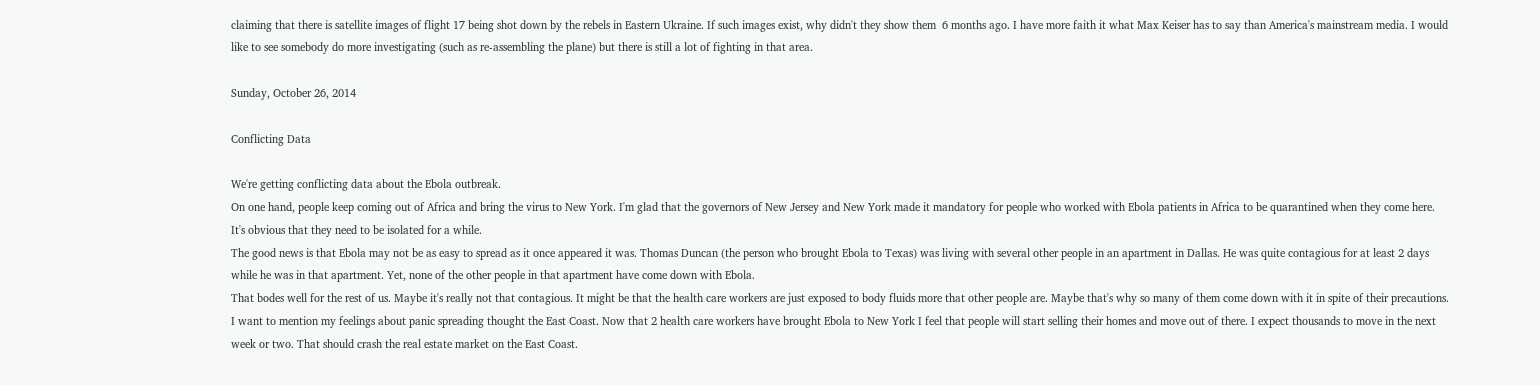claiming that there is satellite images of flight 17 being shot down by the rebels in Eastern Ukraine. If such images exist, why didn't they show them  6 months ago. I have more faith it what Max Keiser has to say than America's mainstream media. I would like to see somebody do more investigating (such as re-assembling the plane) but there is still a lot of fighting in that area.

Sunday, October 26, 2014

Conflicting Data

We're getting conflicting data about the Ebola outbreak.
On one hand, people keep coming out of Africa and bring the virus to New York. I'm glad that the governors of New Jersey and New York made it mandatory for people who worked with Ebola patients in Africa to be quarantined when they come here. It's obvious that they need to be isolated for a while.
The good news is that Ebola may not be as easy to spread as it once appeared it was. Thomas Duncan (the person who brought Ebola to Texas) was living with several other people in an apartment in Dallas. He was quite contagious for at least 2 days while he was in that apartment. Yet, none of the other people in that apartment have come down with Ebola.
That bodes well for the rest of us. Maybe it's really not that contagious. It might be that the health care workers are just exposed to body fluids more that other people are. Maybe that's why so many of them come down with it in spite of their precautions.
I want to mention my feelings about panic spreading thought the East Coast. Now that 2 health care workers have brought Ebola to New York I feel that people will start selling their homes and move out of there. I expect thousands to move in the next week or two. That should crash the real estate market on the East Coast.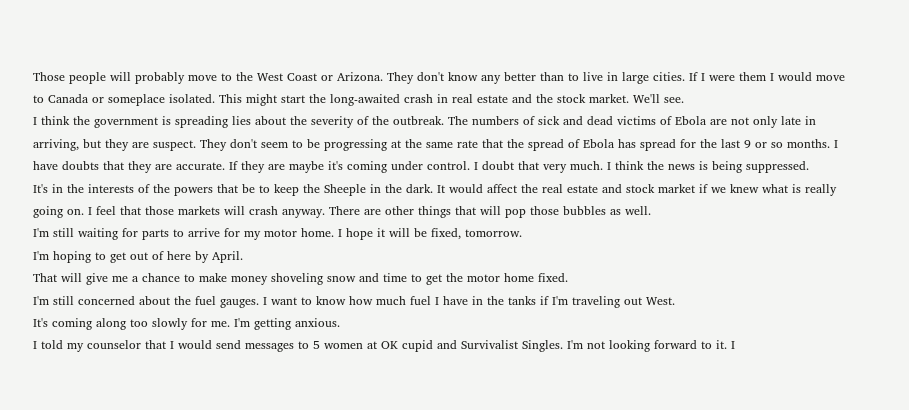Those people will probably move to the West Coast or Arizona. They don't know any better than to live in large cities. If I were them I would move to Canada or someplace isolated. This might start the long-awaited crash in real estate and the stock market. We'll see.
I think the government is spreading lies about the severity of the outbreak. The numbers of sick and dead victims of Ebola are not only late in arriving, but they are suspect. They don't seem to be progressing at the same rate that the spread of Ebola has spread for the last 9 or so months. I have doubts that they are accurate. If they are maybe it's coming under control. I doubt that very much. I think the news is being suppressed.
It's in the interests of the powers that be to keep the Sheeple in the dark. It would affect the real estate and stock market if we knew what is really going on. I feel that those markets will crash anyway. There are other things that will pop those bubbles as well.
I'm still waiting for parts to arrive for my motor home. I hope it will be fixed, tomorrow.
I'm hoping to get out of here by April.
That will give me a chance to make money shoveling snow and time to get the motor home fixed.
I'm still concerned about the fuel gauges. I want to know how much fuel I have in the tanks if I'm traveling out West.
It's coming along too slowly for me. I'm getting anxious.
I told my counselor that I would send messages to 5 women at OK cupid and Survivalist Singles. I'm not looking forward to it. I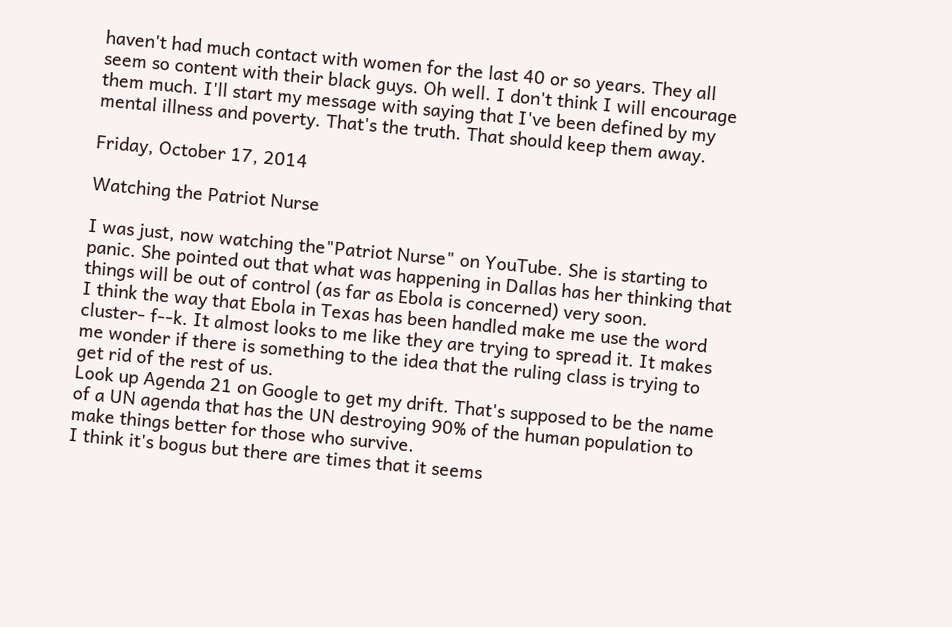haven't had much contact with women for the last 40 or so years. They all seem so content with their black guys. Oh well. I don't think I will encourage them much. I'll start my message with saying that I've been defined by my mental illness and poverty. That's the truth. That should keep them away.

Friday, October 17, 2014

Watching the Patriot Nurse

I was just, now watching the"Patriot Nurse" on YouTube. She is starting to panic. She pointed out that what was happening in Dallas has her thinking that things will be out of control (as far as Ebola is concerned) very soon.
I think the way that Ebola in Texas has been handled make me use the word cluster- f--k. It almost looks to me like they are trying to spread it. It makes me wonder if there is something to the idea that the ruling class is trying to get rid of the rest of us.
Look up Agenda 21 on Google to get my drift. That's supposed to be the name of a UN agenda that has the UN destroying 90% of the human population to make things better for those who survive.
I think it's bogus but there are times that it seems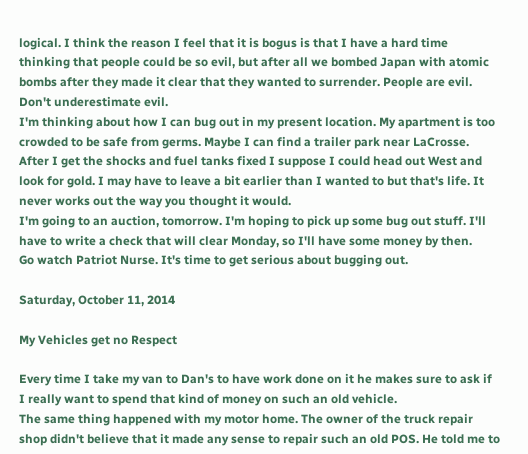logical. I think the reason I feel that it is bogus is that I have a hard time thinking that people could be so evil, but after all we bombed Japan with atomic bombs after they made it clear that they wanted to surrender. People are evil. Don't underestimate evil.
I'm thinking about how I can bug out in my present location. My apartment is too crowded to be safe from germs. Maybe I can find a trailer park near LaCrosse.
After I get the shocks and fuel tanks fixed I suppose I could head out West and look for gold. I may have to leave a bit earlier than I wanted to but that's life. It never works out the way you thought it would.
I'm going to an auction, tomorrow. I'm hoping to pick up some bug out stuff. I'll have to write a check that will clear Monday, so I'll have some money by then.
Go watch Patriot Nurse. It's time to get serious about bugging out.

Saturday, October 11, 2014

My Vehicles get no Respect

Every time I take my van to Dan's to have work done on it he makes sure to ask if I really want to spend that kind of money on such an old vehicle.
The same thing happened with my motor home. The owner of the truck repair shop didn't believe that it made any sense to repair such an old POS. He told me to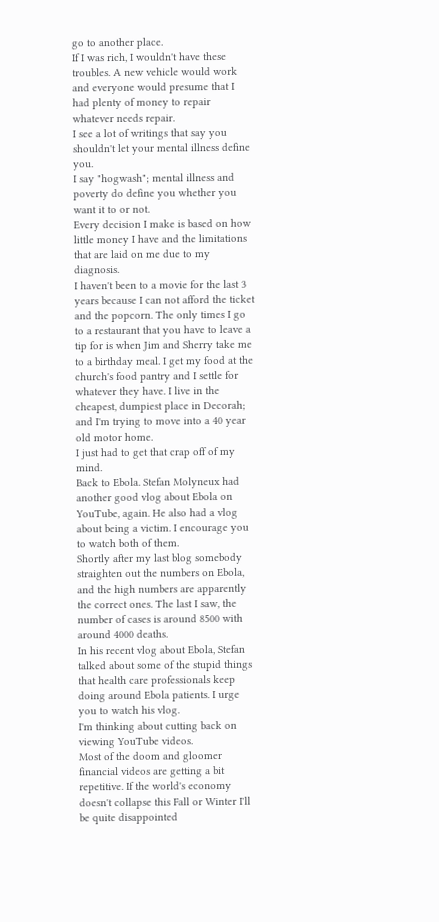go to another place.
If I was rich, I wouldn't have these troubles. A new vehicle would work and everyone would presume that I had plenty of money to repair whatever needs repair.
I see a lot of writings that say you shouldn't let your mental illness define you.
I say "hogwash"; mental illness and poverty do define you whether you want it to or not.
Every decision I make is based on how little money I have and the limitations that are laid on me due to my diagnosis.
I haven't been to a movie for the last 3 years because I can not afford the ticket and the popcorn. The only times I go to a restaurant that you have to leave a tip for is when Jim and Sherry take me to a birthday meal. I get my food at the church's food pantry and I settle for whatever they have. I live in the cheapest, dumpiest place in Decorah; and I'm trying to move into a 40 year old motor home.
I just had to get that crap off of my mind.
Back to Ebola. Stefan Molyneux had another good vlog about Ebola on YouTube, again. He also had a vlog about being a victim. I encourage you to watch both of them.
Shortly after my last blog somebody straighten out the numbers on Ebola, and the high numbers are apparently the correct ones. The last I saw, the number of cases is around 8500 with around 4000 deaths.
In his recent vlog about Ebola, Stefan talked about some of the stupid things that health care professionals keep doing around Ebola patients. I urge you to watch his vlog.
I'm thinking about cutting back on viewing YouTube videos.
Most of the doom and gloomer financial videos are getting a bit repetitive. If the world's economy doesn't collapse this Fall or Winter I'll be quite disappointed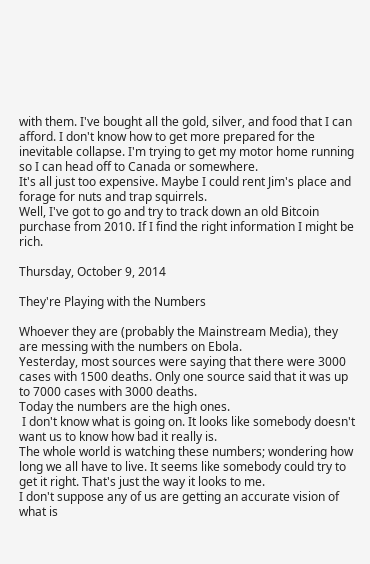with them. I've bought all the gold, silver, and food that I can afford. I don't know how to get more prepared for the inevitable collapse. I'm trying to get my motor home running so I can head off to Canada or somewhere.
It's all just too expensive. Maybe I could rent Jim's place and forage for nuts and trap squirrels.
Well, I've got to go and try to track down an old Bitcoin purchase from 2010. If I find the right information I might be rich.

Thursday, October 9, 2014

They're Playing with the Numbers

Whoever they are (probably the Mainstream Media), they are messing with the numbers on Ebola.
Yesterday, most sources were saying that there were 3000 cases with 1500 deaths. Only one source said that it was up to 7000 cases with 3000 deaths.
Today the numbers are the high ones.
 I don't know what is going on. It looks like somebody doesn't want us to know how bad it really is.
The whole world is watching these numbers; wondering how long we all have to live. It seems like somebody could try to get it right. That's just the way it looks to me.
I don't suppose any of us are getting an accurate vision of what is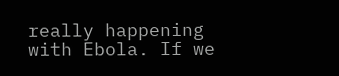really happening with Ebola. If we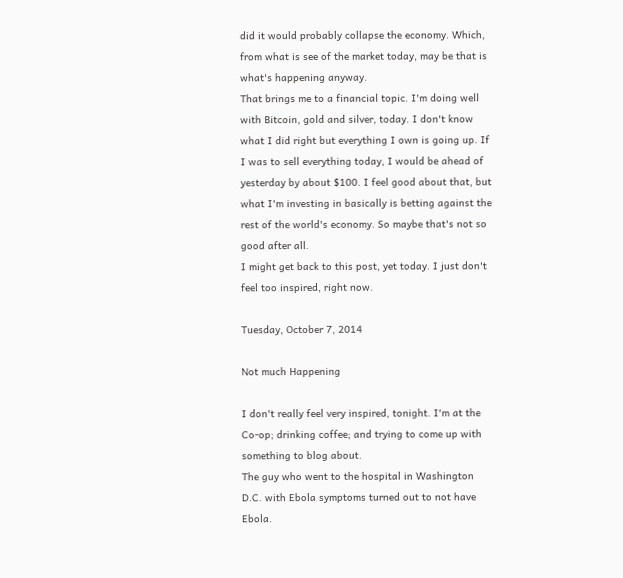did it would probably collapse the economy. Which, from what is see of the market today, may be that is what's happening anyway.
That brings me to a financial topic. I'm doing well with Bitcoin, gold and silver, today. I don't know what I did right but everything I own is going up. If I was to sell everything today, I would be ahead of yesterday by about $100. I feel good about that, but what I'm investing in basically is betting against the rest of the world's economy. So maybe that's not so good after all.
I might get back to this post, yet today. I just don't feel too inspired, right now.

Tuesday, October 7, 2014

Not much Happening

I don't really feel very inspired, tonight. I'm at the Co-op; drinking coffee; and trying to come up with something to blog about.
The guy who went to the hospital in Washington D.C. with Ebola symptoms turned out to not have Ebola.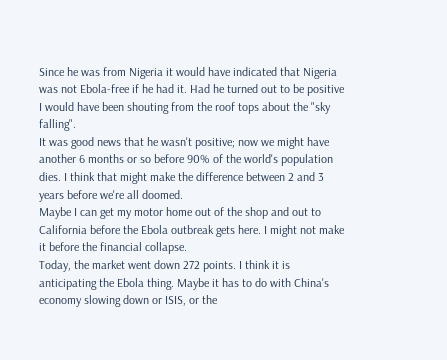Since he was from Nigeria it would have indicated that Nigeria was not Ebola-free if he had it. Had he turned out to be positive I would have been shouting from the roof tops about the "sky falling".
It was good news that he wasn't positive; now we might have another 6 months or so before 90% of the world's population dies. I think that might make the difference between 2 and 3 years before we're all doomed.
Maybe I can get my motor home out of the shop and out to California before the Ebola outbreak gets here. I might not make it before the financial collapse.
Today, the market went down 272 points. I think it is anticipating the Ebola thing. Maybe it has to do with China's economy slowing down or ISIS, or the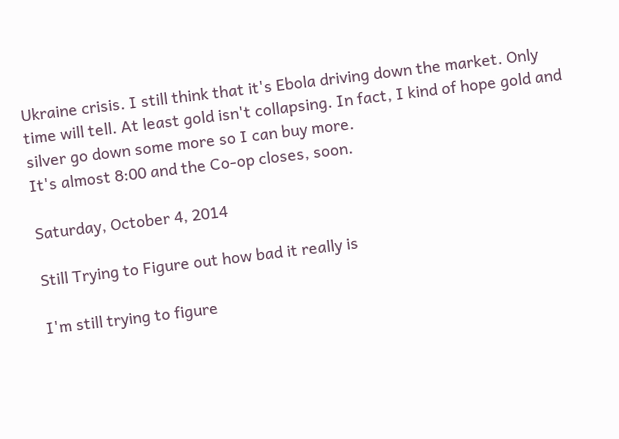Ukraine crisis. I still think that it's Ebola driving down the market. Only time will tell. At least gold isn't collapsing. In fact, I kind of hope gold and silver go down some more so I can buy more.
It's almost 8:00 and the Co-op closes, soon.

Saturday, October 4, 2014

Still Trying to Figure out how bad it really is

I'm still trying to figure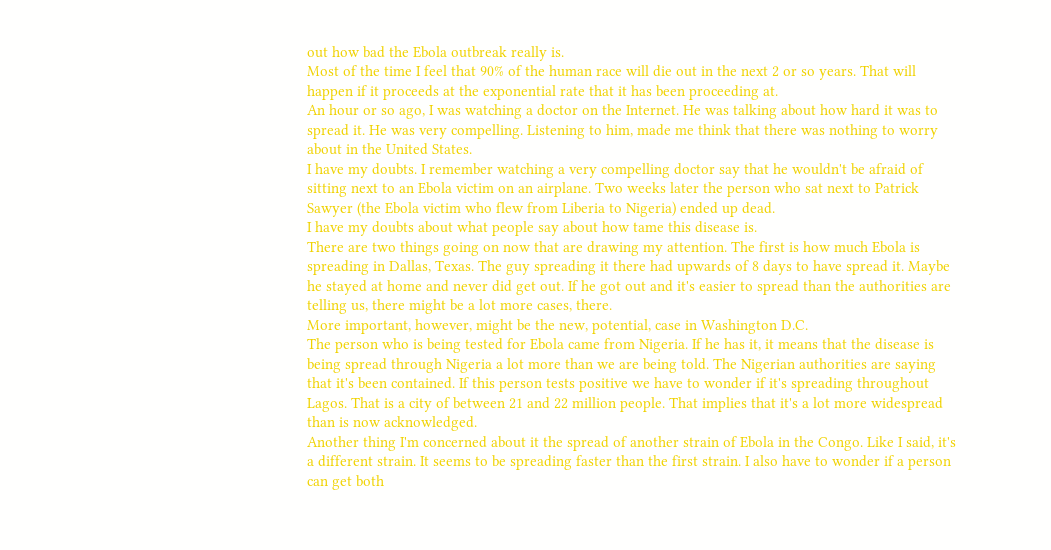out how bad the Ebola outbreak really is.
Most of the time I feel that 90% of the human race will die out in the next 2 or so years. That will happen if it proceeds at the exponential rate that it has been proceeding at.
An hour or so ago, I was watching a doctor on the Internet. He was talking about how hard it was to spread it. He was very compelling. Listening to him, made me think that there was nothing to worry about in the United States.
I have my doubts. I remember watching a very compelling doctor say that he wouldn't be afraid of sitting next to an Ebola victim on an airplane. Two weeks later the person who sat next to Patrick Sawyer (the Ebola victim who flew from Liberia to Nigeria) ended up dead.
I have my doubts about what people say about how tame this disease is.
There are two things going on now that are drawing my attention. The first is how much Ebola is spreading in Dallas, Texas. The guy spreading it there had upwards of 8 days to have spread it. Maybe he stayed at home and never did get out. If he got out and it's easier to spread than the authorities are telling us, there might be a lot more cases, there.
More important, however, might be the new, potential, case in Washington D.C.
The person who is being tested for Ebola came from Nigeria. If he has it, it means that the disease is being spread through Nigeria a lot more than we are being told. The Nigerian authorities are saying that it's been contained. If this person tests positive we have to wonder if it's spreading throughout Lagos. That is a city of between 21 and 22 million people. That implies that it's a lot more widespread than is now acknowledged.
Another thing I'm concerned about it the spread of another strain of Ebola in the Congo. Like I said, it's a different strain. It seems to be spreading faster than the first strain. I also have to wonder if a person can get both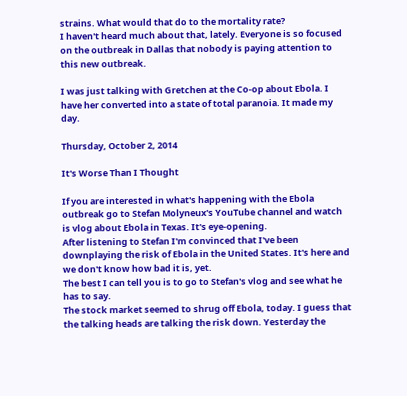strains. What would that do to the mortality rate?
I haven't heard much about that, lately. Everyone is so focused on the outbreak in Dallas that nobody is paying attention to this new outbreak.

I was just talking with Gretchen at the Co-op about Ebola. I have her converted into a state of total paranoia. It made my day.

Thursday, October 2, 2014

It's Worse Than I Thought

If you are interested in what's happening with the Ebola outbreak go to Stefan Molyneux's YouTube channel and watch is vlog about Ebola in Texas. It's eye-opening.
After listening to Stefan I'm convinced that I've been downplaying the risk of Ebola in the United States. It's here and we don't know how bad it is, yet.
The best I can tell you is to go to Stefan's vlog and see what he has to say.
The stock market seemed to shrug off Ebola, today. I guess that the talking heads are talking the risk down. Yesterday the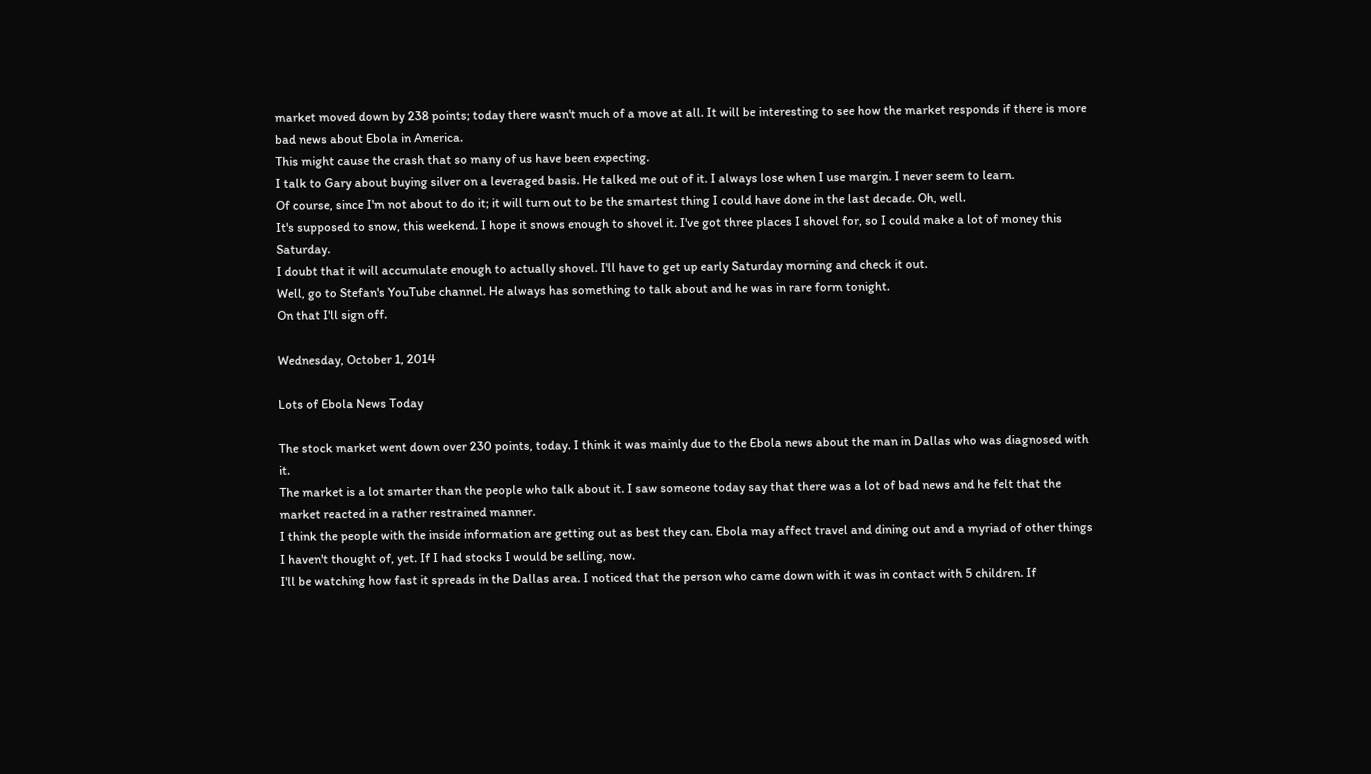market moved down by 238 points; today there wasn't much of a move at all. It will be interesting to see how the market responds if there is more bad news about Ebola in America.
This might cause the crash that so many of us have been expecting.
I talk to Gary about buying silver on a leveraged basis. He talked me out of it. I always lose when I use margin. I never seem to learn.
Of course, since I'm not about to do it; it will turn out to be the smartest thing I could have done in the last decade. Oh, well.
It's supposed to snow, this weekend. I hope it snows enough to shovel it. I've got three places I shovel for, so I could make a lot of money this Saturday.
I doubt that it will accumulate enough to actually shovel. I'll have to get up early Saturday morning and check it out.
Well, go to Stefan's YouTube channel. He always has something to talk about and he was in rare form tonight.
On that I'll sign off.

Wednesday, October 1, 2014

Lots of Ebola News Today

The stock market went down over 230 points, today. I think it was mainly due to the Ebola news about the man in Dallas who was diagnosed with it.
The market is a lot smarter than the people who talk about it. I saw someone today say that there was a lot of bad news and he felt that the market reacted in a rather restrained manner.
I think the people with the inside information are getting out as best they can. Ebola may affect travel and dining out and a myriad of other things I haven't thought of, yet. If I had stocks I would be selling, now.
I'll be watching how fast it spreads in the Dallas area. I noticed that the person who came down with it was in contact with 5 children. If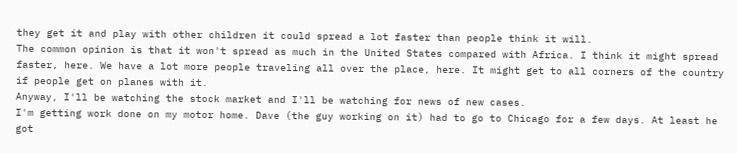they get it and play with other children it could spread a lot faster than people think it will.
The common opinion is that it won't spread as much in the United States compared with Africa. I think it might spread faster, here. We have a lot more people traveling all over the place, here. It might get to all corners of the country if people get on planes with it.
Anyway, I'll be watching the stock market and I'll be watching for news of new cases.
I'm getting work done on my motor home. Dave (the guy working on it) had to go to Chicago for a few days. At least he got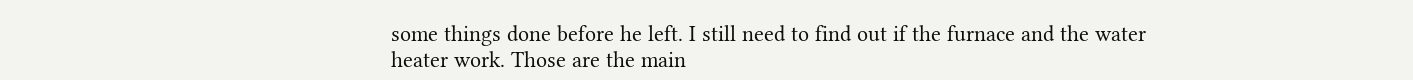some things done before he left. I still need to find out if the furnace and the water heater work. Those are the main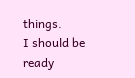things.
I should be ready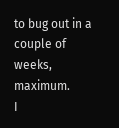to bug out in a couple of weeks, maximum.
I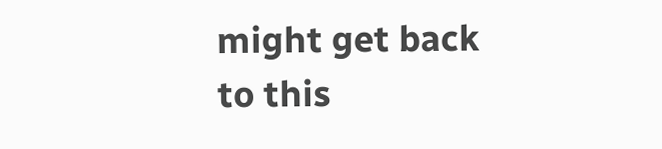might get back to this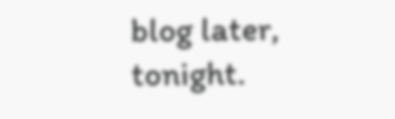blog later, tonight.